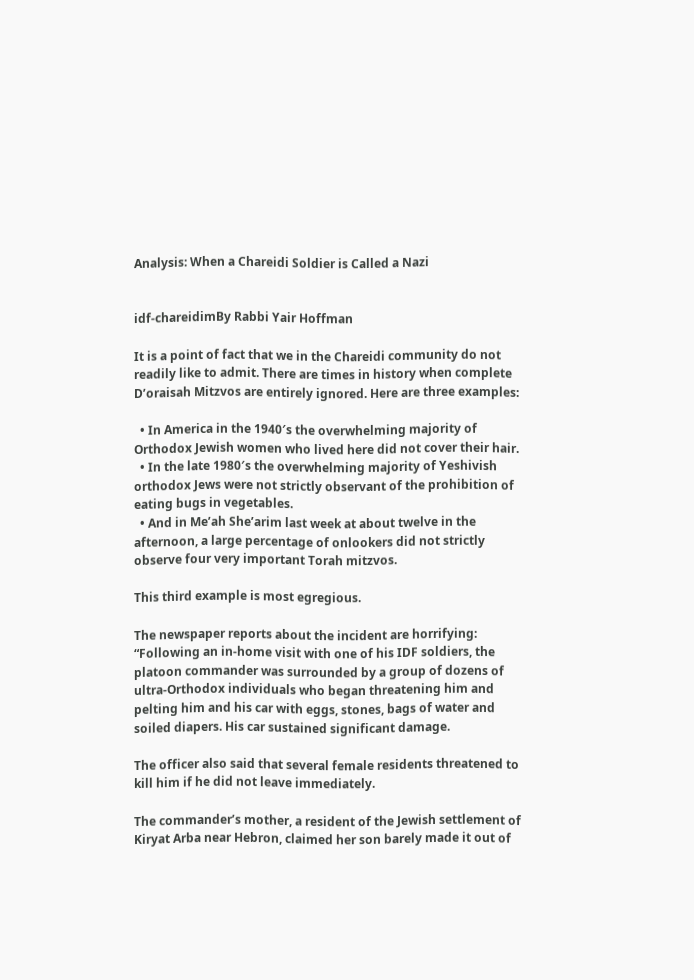Analysis: When a Chareidi Soldier is Called a Nazi


idf-chareidimBy Rabbi Yair Hoffman

It is a point of fact that we in the Chareidi community do not readily like to admit. There are times in history when complete D’oraisah Mitzvos are entirely ignored. Here are three examples:

  • In America in the 1940′s the overwhelming majority of Orthodox Jewish women who lived here did not cover their hair.
  • In the late 1980′s the overwhelming majority of Yeshivish orthodox Jews were not strictly observant of the prohibition of eating bugs in vegetables.
  • And in Me’ah She’arim last week at about twelve in the afternoon, a large percentage of onlookers did not strictly observe four very important Torah mitzvos.

This third example is most egregious.

The newspaper reports about the incident are horrifying: “Following an in-home visit with one of his IDF soldiers, the platoon commander was surrounded by a group of dozens of ultra-Orthodox individuals who began threatening him and pelting him and his car with eggs, stones, bags of water and soiled diapers. His car sustained significant damage.

The officer also said that several female residents threatened to kill him if he did not leave immediately.

The commander’s mother, a resident of the Jewish settlement of Kiryat Arba near Hebron, claimed her son barely made it out of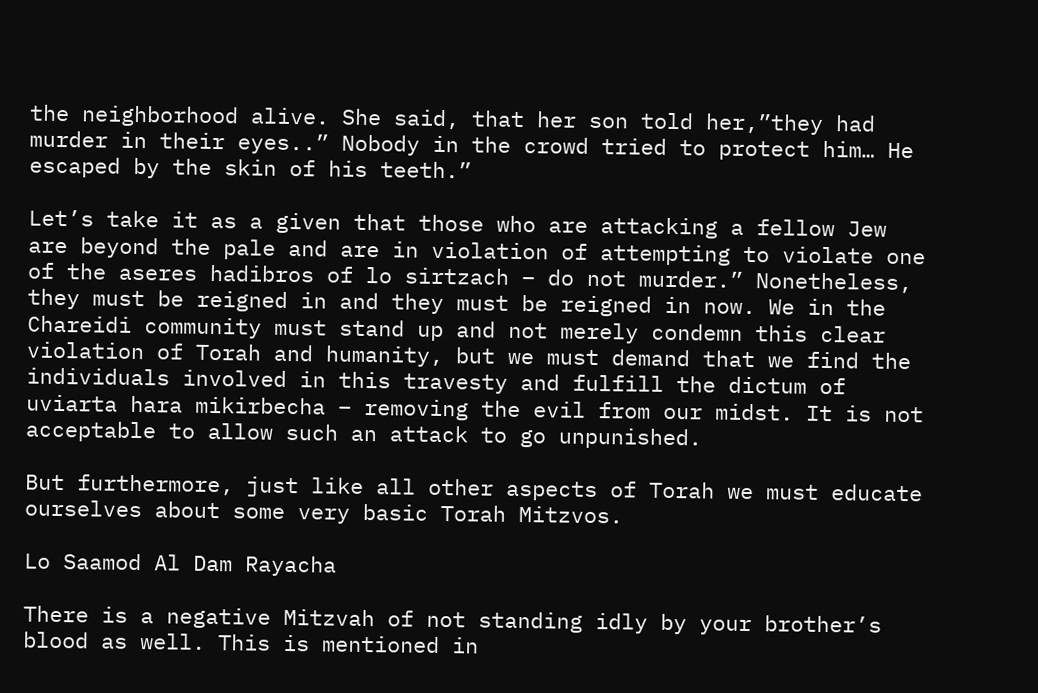the neighborhood alive. She said, that her son told her,”they had murder in their eyes..” Nobody in the crowd tried to protect him… He escaped by the skin of his teeth.”

Let’s take it as a given that those who are attacking a fellow Jew are beyond the pale and are in violation of attempting to violate one of the aseres hadibros of lo sirtzach – do not murder.” Nonetheless, they must be reigned in and they must be reigned in now. We in the Chareidi community must stand up and not merely condemn this clear violation of Torah and humanity, but we must demand that we find the individuals involved in this travesty and fulfill the dictum of uviarta hara mikirbecha – removing the evil from our midst. It is not acceptable to allow such an attack to go unpunished.

But furthermore, just like all other aspects of Torah we must educate ourselves about some very basic Torah Mitzvos.

Lo Saamod Al Dam Rayacha

There is a negative Mitzvah of not standing idly by your brother’s blood as well. This is mentioned in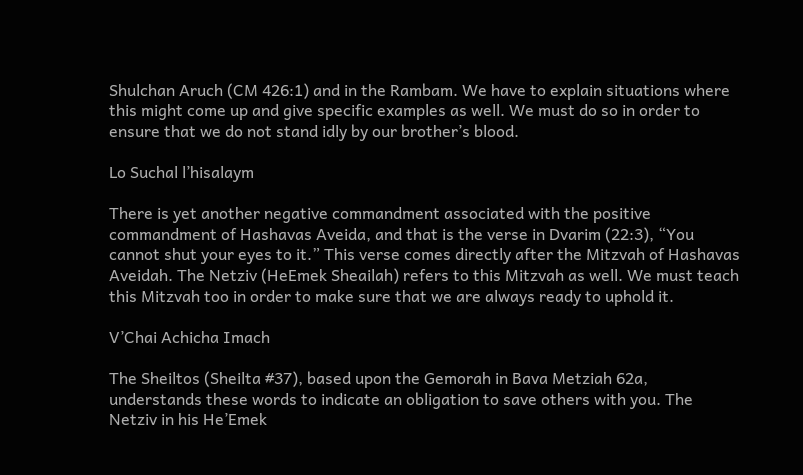Shulchan Aruch (CM 426:1) and in the Rambam. We have to explain situations where this might come up and give specific examples as well. We must do so in order to ensure that we do not stand idly by our brother’s blood.

Lo Suchal l’hisalaym

There is yet another negative commandment associated with the positive commandment of Hashavas Aveida, and that is the verse in Dvarim (22:3), “You cannot shut your eyes to it.” This verse comes directly after the Mitzvah of Hashavas Aveidah. The Netziv (HeEmek Sheailah) refers to this Mitzvah as well. We must teach this Mitzvah too in order to make sure that we are always ready to uphold it.

V’Chai Achicha Imach

The Sheiltos (Sheilta #37), based upon the Gemorah in Bava Metziah 62a, understands these words to indicate an obligation to save others with you. The Netziv in his He’Emek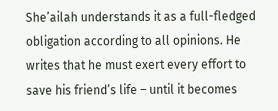She’ailah understands it as a full-fledged obligation according to all opinions. He writes that he must exert every effort to save his friend’s life – until it becomes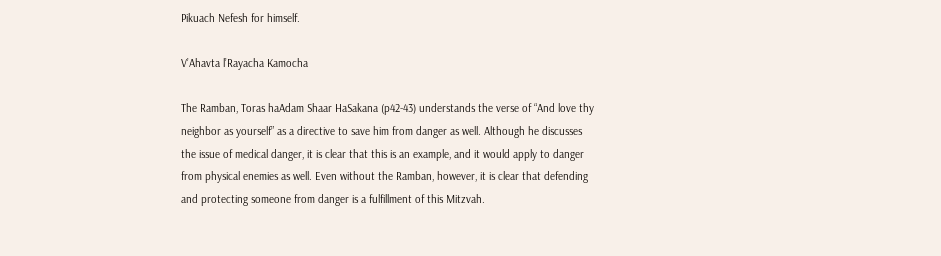Pikuach Nefesh for himself.

V’Ahavta l’Rayacha Kamocha

The Ramban, Toras haAdam Shaar HaSakana (p42-43) understands the verse of “And love thy neighbor as yourself” as a directive to save him from danger as well. Although he discusses the issue of medical danger, it is clear that this is an example, and it would apply to danger from physical enemies as well. Even without the Ramban, however, it is clear that defending and protecting someone from danger is a fulfillment of this Mitzvah.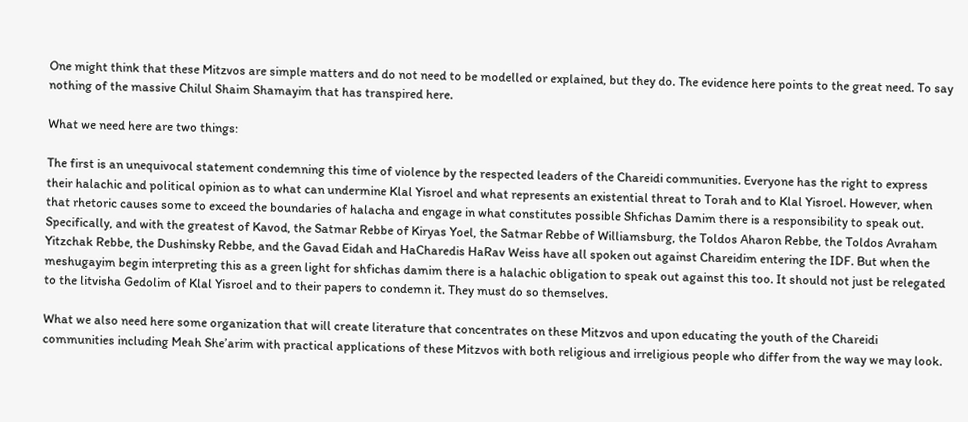One might think that these Mitzvos are simple matters and do not need to be modelled or explained, but they do. The evidence here points to the great need. To say nothing of the massive Chilul Shaim Shamayim that has transpired here.

What we need here are two things:

The first is an unequivocal statement condemning this time of violence by the respected leaders of the Chareidi communities. Everyone has the right to express their halachic and political opinion as to what can undermine Klal Yisroel and what represents an existential threat to Torah and to Klal Yisroel. However, when that rhetoric causes some to exceed the boundaries of halacha and engage in what constitutes possible Shfichas Damim there is a responsibility to speak out. Specifically, and with the greatest of Kavod, the Satmar Rebbe of Kiryas Yoel, the Satmar Rebbe of Williamsburg, the Toldos Aharon Rebbe, the Toldos Avraham Yitzchak Rebbe, the Dushinsky Rebbe, and the Gavad Eidah and HaCharedis HaRav Weiss have all spoken out against Chareidim entering the IDF. But when the meshugayim begin interpreting this as a green light for shfichas damim there is a halachic obligation to speak out against this too. It should not just be relegated to the litvisha Gedolim of Klal Yisroel and to their papers to condemn it. They must do so themselves.

What we also need here some organization that will create literature that concentrates on these Mitzvos and upon educating the youth of the Chareidi communities including Meah She’arim with practical applications of these Mitzvos with both religious and irreligious people who differ from the way we may look.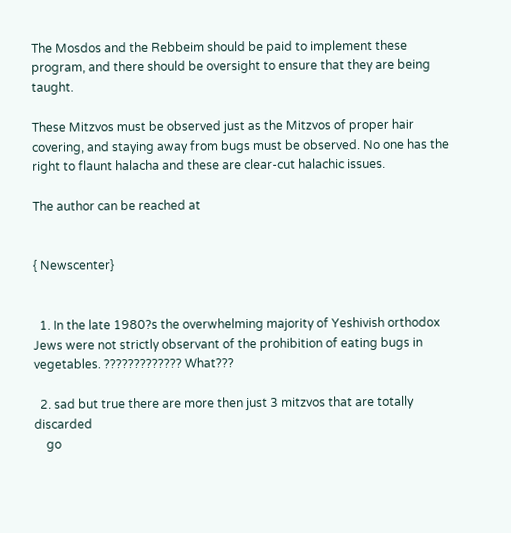The Mosdos and the Rebbeim should be paid to implement these program, and there should be oversight to ensure that they are being taught.

These Mitzvos must be observed just as the Mitzvos of proper hair covering, and staying away from bugs must be observed. No one has the right to flaunt halacha and these are clear-cut halachic issues.

The author can be reached at


{ Newscenter}


  1. In the late 1980?s the overwhelming majority of Yeshivish orthodox Jews were not strictly observant of the prohibition of eating bugs in vegetables. ????????????? What???

  2. sad but true there are more then just 3 mitzvos that are totally discarded
    go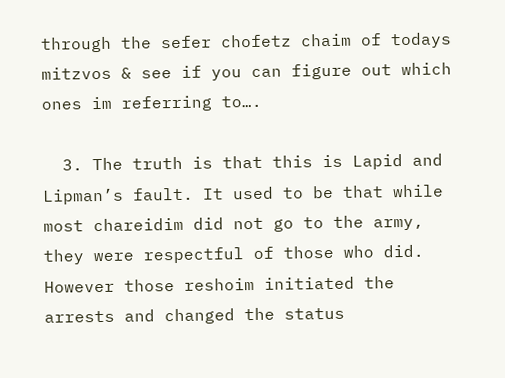through the sefer chofetz chaim of todays mitzvos & see if you can figure out which ones im referring to….

  3. The truth is that this is Lapid and Lipman’s fault. It used to be that while most chareidim did not go to the army, they were respectful of those who did. However those reshoim initiated the arrests and changed the status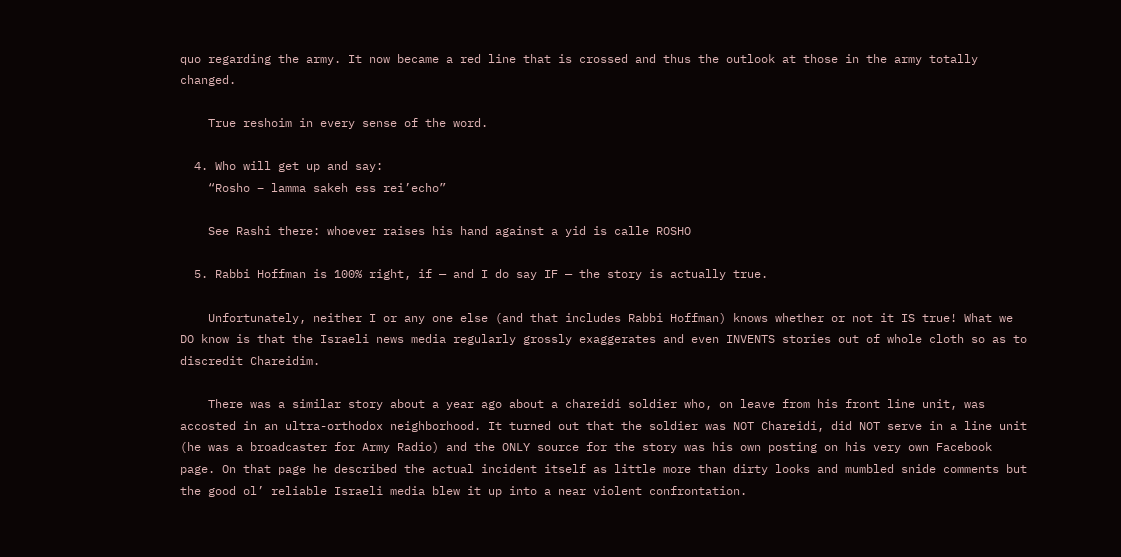quo regarding the army. It now became a red line that is crossed and thus the outlook at those in the army totally changed.

    True reshoim in every sense of the word.

  4. Who will get up and say:
    “Rosho – lamma sakeh ess rei’echo”

    See Rashi there: whoever raises his hand against a yid is calle ROSHO

  5. Rabbi Hoffman is 100% right, if — and I do say IF — the story is actually true.

    Unfortunately, neither I or any one else (and that includes Rabbi Hoffman) knows whether or not it IS true! What we DO know is that the Israeli news media regularly grossly exaggerates and even INVENTS stories out of whole cloth so as to discredit Chareidim.

    There was a similar story about a year ago about a chareidi soldier who, on leave from his front line unit, was accosted in an ultra-orthodox neighborhood. It turned out that the soldier was NOT Chareidi, did NOT serve in a line unit (he was a broadcaster for Army Radio) and the ONLY source for the story was his own posting on his very own Facebook page. On that page he described the actual incident itself as little more than dirty looks and mumbled snide comments but the good ol’ reliable Israeli media blew it up into a near violent confrontation.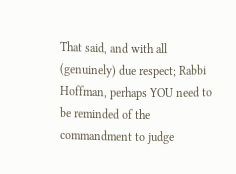That said, and with all (genuinely) due respect; Rabbi Hoffman, perhaps YOU need to be reminded of the commandment to judge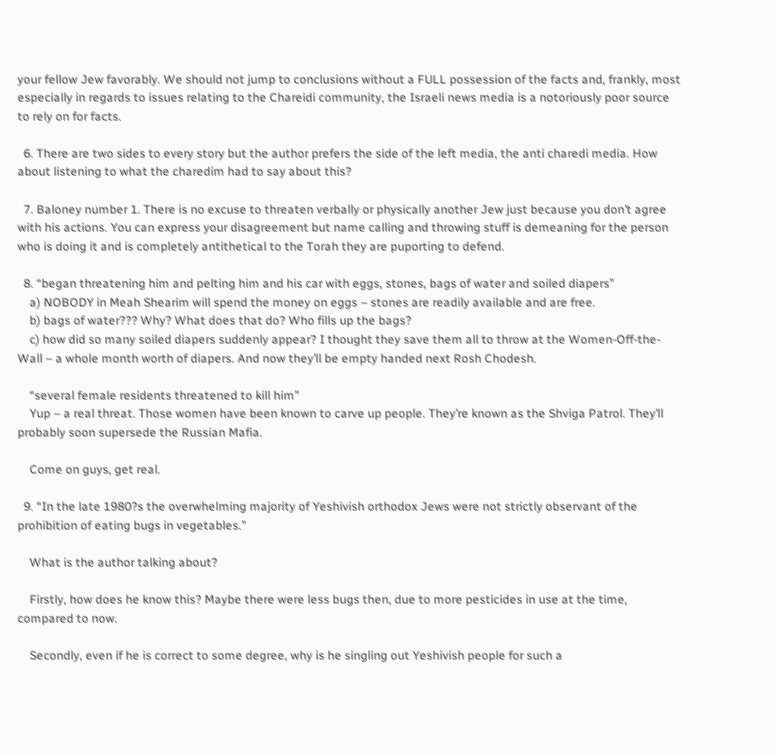your fellow Jew favorably. We should not jump to conclusions without a FULL possession of the facts and, frankly, most especially in regards to issues relating to the Chareidi community, the Israeli news media is a notoriously poor source to rely on for facts.

  6. There are two sides to every story but the author prefers the side of the left media, the anti charedi media. How about listening to what the charedim had to say about this?

  7. Baloney number 1. There is no excuse to threaten verbally or physically another Jew just because you don’t agree with his actions. You can express your disagreement but name calling and throwing stuff is demeaning for the person who is doing it and is completely antithetical to the Torah they are puporting to defend.

  8. “began threatening him and pelting him and his car with eggs, stones, bags of water and soiled diapers”
    a) NOBODY in Meah Shearim will spend the money on eggs – stones are readily available and are free.
    b) bags of water??? Why? What does that do? Who fills up the bags?
    c) how did so many soiled diapers suddenly appear? I thought they save them all to throw at the Women-Off-the-Wall – a whole month worth of diapers. And now they’ll be empty handed next Rosh Chodesh.

    “several female residents threatened to kill him”
    Yup – a real threat. Those women have been known to carve up people. They’re known as the Shviga Patrol. They’ll probably soon supersede the Russian Mafia.

    Come on guys, get real.

  9. “In the late 1980?s the overwhelming majority of Yeshivish orthodox Jews were not strictly observant of the prohibition of eating bugs in vegetables.”

    What is the author talking about?

    Firstly, how does he know this? Maybe there were less bugs then, due to more pesticides in use at the time, compared to now.

    Secondly, even if he is correct to some degree, why is he singling out Yeshivish people for such a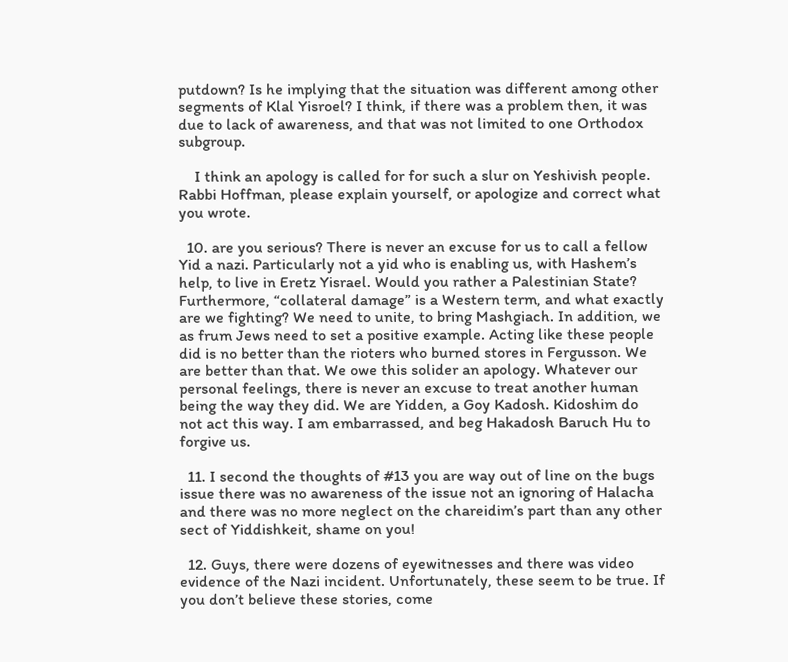putdown? Is he implying that the situation was different among other segments of Klal Yisroel? I think, if there was a problem then, it was due to lack of awareness, and that was not limited to one Orthodox subgroup.

    I think an apology is called for for such a slur on Yeshivish people. Rabbi Hoffman, please explain yourself, or apologize and correct what you wrote.

  10. are you serious? There is never an excuse for us to call a fellow Yid a nazi. Particularly not a yid who is enabling us, with Hashem’s help, to live in Eretz Yisrael. Would you rather a Palestinian State? Furthermore, “collateral damage” is a Western term, and what exactly are we fighting? We need to unite, to bring Mashgiach. In addition, we as frum Jews need to set a positive example. Acting like these people did is no better than the rioters who burned stores in Fergusson. We are better than that. We owe this solider an apology. Whatever our personal feelings, there is never an excuse to treat another human being the way they did. We are Yidden, a Goy Kadosh. Kidoshim do not act this way. I am embarrassed, and beg Hakadosh Baruch Hu to forgive us.

  11. I second the thoughts of #13 you are way out of line on the bugs issue there was no awareness of the issue not an ignoring of Halacha and there was no more neglect on the chareidim’s part than any other sect of Yiddishkeit, shame on you!

  12. Guys, there were dozens of eyewitnesses and there was video evidence of the Nazi incident. Unfortunately, these seem to be true. If you don’t believe these stories, come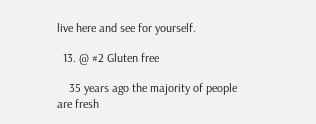live here and see for yourself.

  13. @ #2 Gluten free

    35 years ago the majority of people are fresh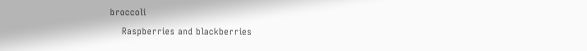broccoli
    Raspberries and blackberries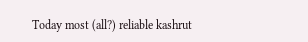Today most (all?) reliable kashrut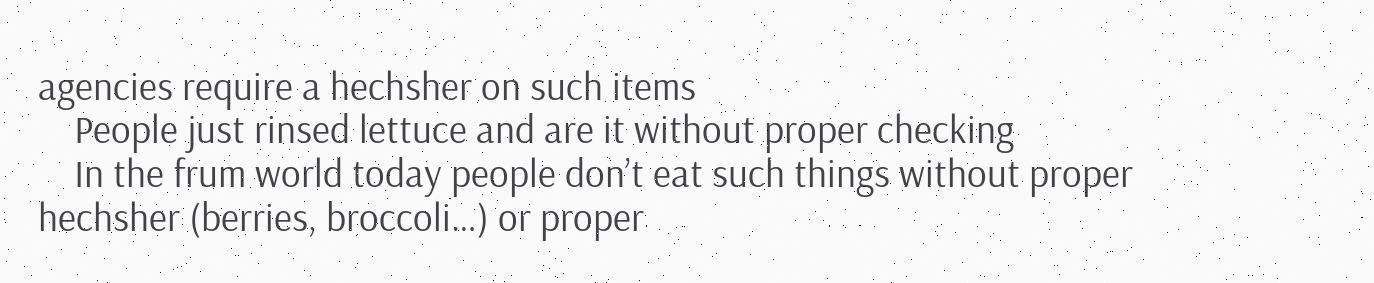agencies require a hechsher on such items
    People just rinsed lettuce and are it without proper checking
    In the frum world today people don’t eat such things without proper hechsher (berries, broccoli…) or proper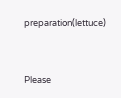preparation(lettuce)


Please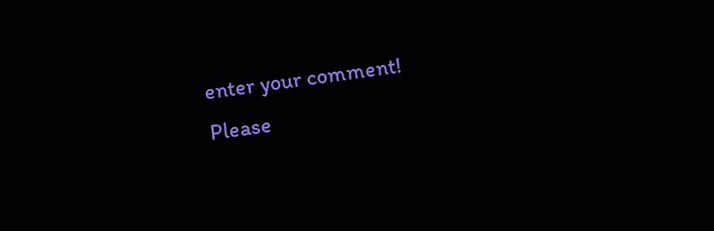enter your comment!
Please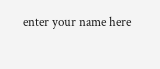enter your name here